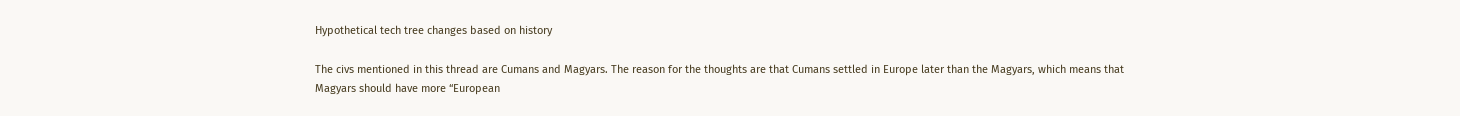Hypothetical tech tree changes based on history

The civs mentioned in this thread are Cumans and Magyars. The reason for the thoughts are that Cumans settled in Europe later than the Magyars, which means that Magyars should have more “European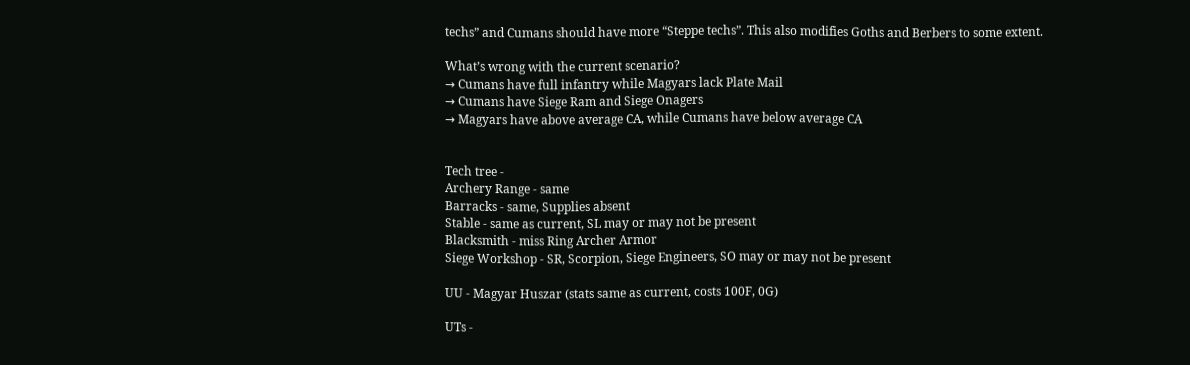techs” and Cumans should have more “Steppe techs”. This also modifies Goths and Berbers to some extent.

What’s wrong with the current scenario?
→ Cumans have full infantry while Magyars lack Plate Mail
→ Cumans have Siege Ram and Siege Onagers
→ Magyars have above average CA, while Cumans have below average CA


Tech tree -
Archery Range - same
Barracks - same, Supplies absent
Stable - same as current, SL may or may not be present
Blacksmith - miss Ring Archer Armor
Siege Workshop - SR, Scorpion, Siege Engineers, SO may or may not be present

UU - Magyar Huszar (stats same as current, costs 100F, 0G)

UTs -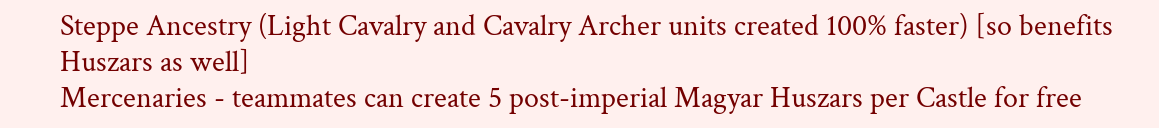Steppe Ancestry (Light Cavalry and Cavalry Archer units created 100% faster) [so benefits Huszars as well]
Mercenaries - teammates can create 5 post-imperial Magyar Huszars per Castle for free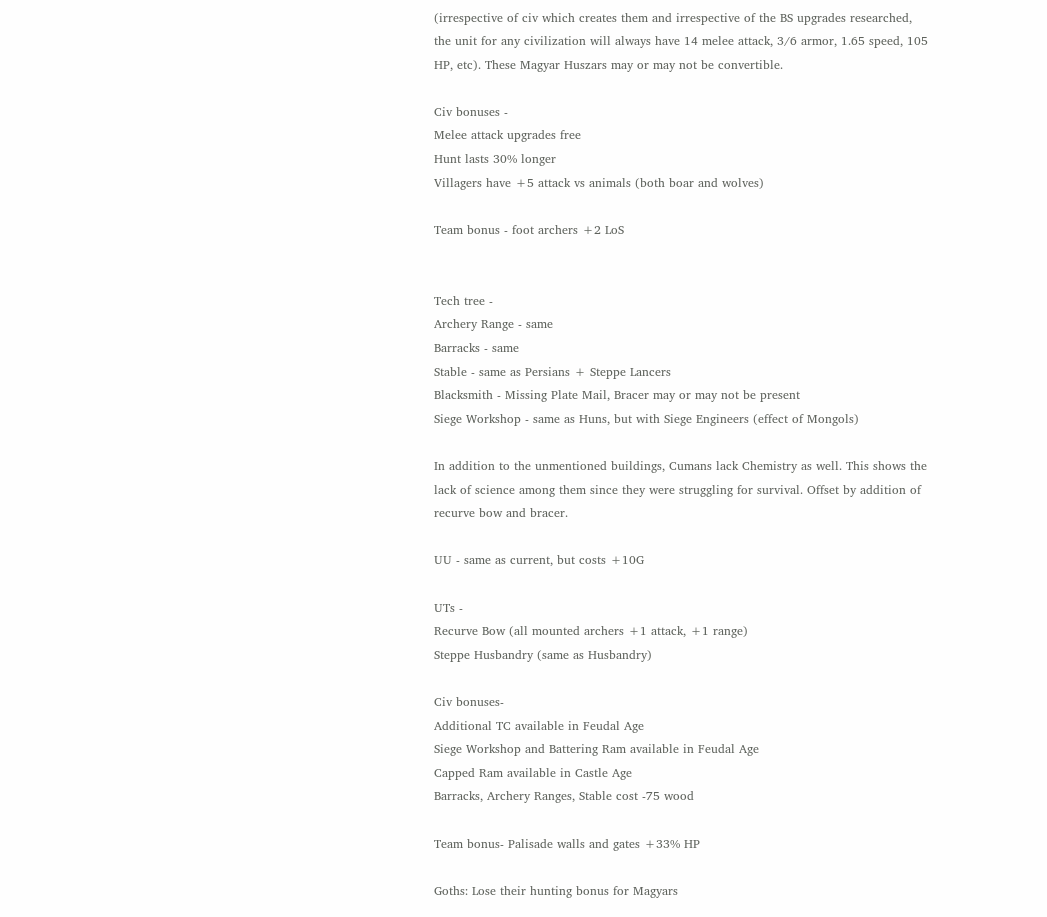(irrespective of civ which creates them and irrespective of the BS upgrades researched, the unit for any civilization will always have 14 melee attack, 3/6 armor, 1.65 speed, 105 HP, etc). These Magyar Huszars may or may not be convertible.

Civ bonuses -
Melee attack upgrades free
Hunt lasts 30% longer
Villagers have +5 attack vs animals (both boar and wolves)

Team bonus - foot archers +2 LoS


Tech tree -
Archery Range - same
Barracks - same
Stable - same as Persians + Steppe Lancers
Blacksmith - Missing Plate Mail, Bracer may or may not be present
Siege Workshop - same as Huns, but with Siege Engineers (effect of Mongols)

In addition to the unmentioned buildings, Cumans lack Chemistry as well. This shows the lack of science among them since they were struggling for survival. Offset by addition of recurve bow and bracer.

UU - same as current, but costs +10G

UTs -
Recurve Bow (all mounted archers +1 attack, +1 range)
Steppe Husbandry (same as Husbandry)

Civ bonuses-
Additional TC available in Feudal Age
Siege Workshop and Battering Ram available in Feudal Age
Capped Ram available in Castle Age
Barracks, Archery Ranges, Stable cost -75 wood

Team bonus- Palisade walls and gates +33% HP

Goths: Lose their hunting bonus for Magyars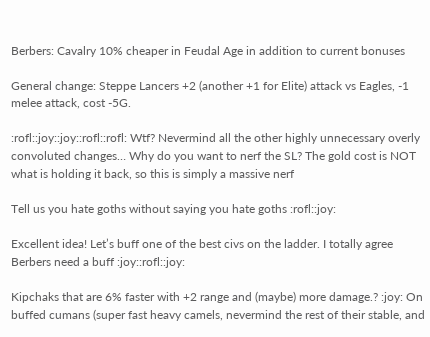Berbers: Cavalry 10% cheaper in Feudal Age in addition to current bonuses

General change: Steppe Lancers +2 (another +1 for Elite) attack vs Eagles, -1 melee attack, cost -5G.

:rofl::joy::joy::rofl::rofl: Wtf? Nevermind all the other highly unnecessary overly convoluted changes… Why do you want to nerf the SL? The gold cost is NOT what is holding it back, so this is simply a massive nerf

Tell us you hate goths without saying you hate goths :rofl::joy:

Excellent idea! Let’s buff one of the best civs on the ladder. I totally agree Berbers need a buff :joy::rofl::joy:

Kipchaks that are 6% faster with +2 range and (maybe) more damage.? :joy: On buffed cumans (super fast heavy camels, nevermind the rest of their stable, and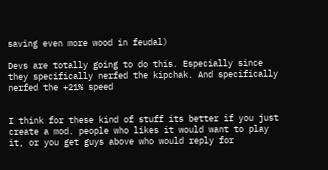saving even more wood in feudal)

Devs are totally going to do this. Especially since they specifically nerfed the kipchak. And specifically nerfed the +21% speed


I think for these kind of stuff its better if you just create a mod. people who likes it would want to play it, or you get guys above who would reply for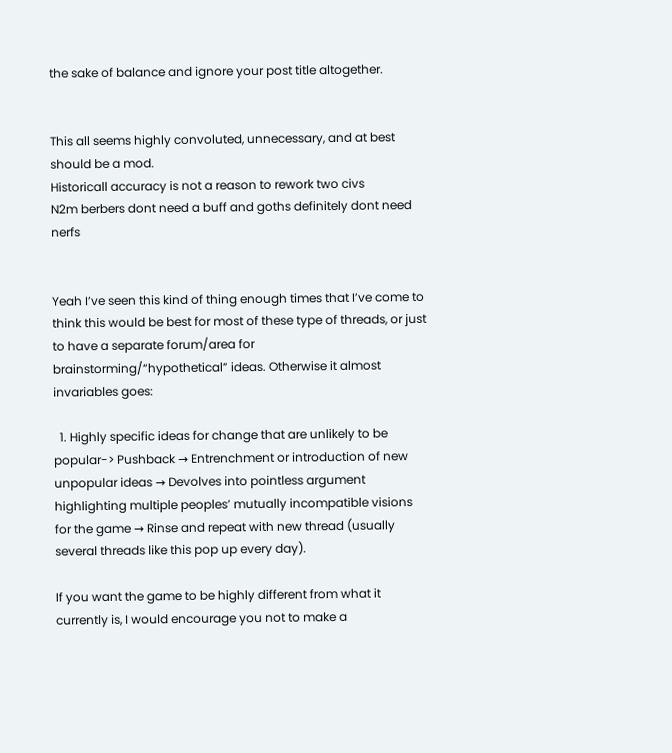the sake of balance and ignore your post title altogether.


This all seems highly convoluted, unnecessary, and at best should be a mod.
Historicall accuracy is not a reason to rework two civs
N2m berbers dont need a buff and goths definitely dont need nerfs


Yeah I’ve seen this kind of thing enough times that I’ve come to think this would be best for most of these type of threads, or just to have a separate forum/area for brainstorming/“hypothetical” ideas. Otherwise it almost invariables goes:

  1. Highly specific ideas for change that are unlikely to be popular-> Pushback → Entrenchment or introduction of new unpopular ideas → Devolves into pointless argument highlighting multiple peoples’ mutually incompatible visions for the game → Rinse and repeat with new thread (usually several threads like this pop up every day).

If you want the game to be highly different from what it currently is, I would encourage you not to make a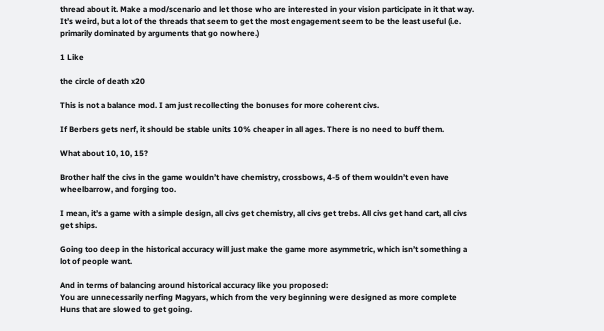thread about it. Make a mod/scenario and let those who are interested in your vision participate in it that way. It’s weird, but a lot of the threads that seem to get the most engagement seem to be the least useful (i.e. primarily dominated by arguments that go nowhere.)

1 Like

the circle of death x20

This is not a balance mod. I am just recollecting the bonuses for more coherent civs.

If Berbers gets nerf, it should be stable units 10% cheaper in all ages. There is no need to buff them.

What about 10, 10, 15?

Brother half the civs in the game wouldn’t have chemistry, crossbows, 4-5 of them wouldn’t even have wheelbarrow, and forging too.

I mean, it’s a game with a simple design, all civs get chemistry, all civs get trebs. All civs get hand cart, all civs get ships.

Going too deep in the historical accuracy will just make the game more asymmetric, which isn’t something a lot of people want.

And in terms of balancing around historical accuracy like you proposed:
You are unnecessarily nerfing Magyars, which from the very beginning were designed as more complete Huns that are slowed to get going.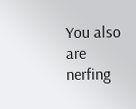You also are nerfing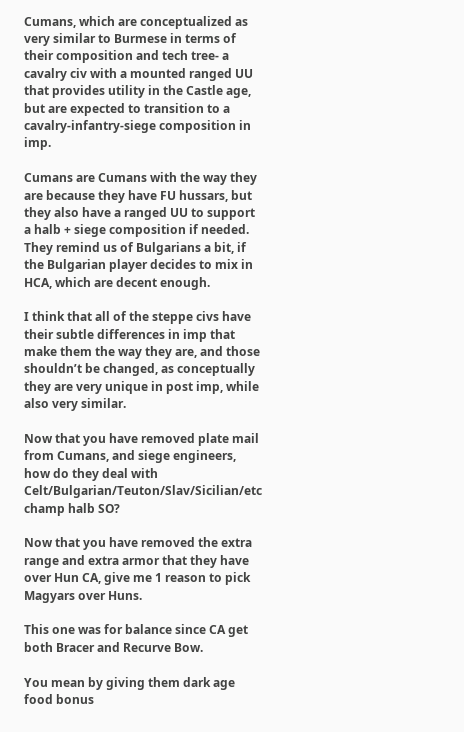Cumans, which are conceptualized as very similar to Burmese in terms of their composition and tech tree- a cavalry civ with a mounted ranged UU that provides utility in the Castle age, but are expected to transition to a cavalry-infantry-siege composition in imp.

Cumans are Cumans with the way they are because they have FU hussars, but they also have a ranged UU to support a halb + siege composition if needed. They remind us of Bulgarians a bit, if the Bulgarian player decides to mix in HCA, which are decent enough.

I think that all of the steppe civs have their subtle differences in imp that make them the way they are, and those shouldn’t be changed, as conceptually they are very unique in post imp, while also very similar.

Now that you have removed plate mail from Cumans, and siege engineers, how do they deal with Celt/Bulgarian/Teuton/Slav/Sicilian/etc champ halb SO?

Now that you have removed the extra range and extra armor that they have over Hun CA, give me 1 reason to pick Magyars over Huns.

This one was for balance since CA get both Bracer and Recurve Bow.

You mean by giving them dark age food bonus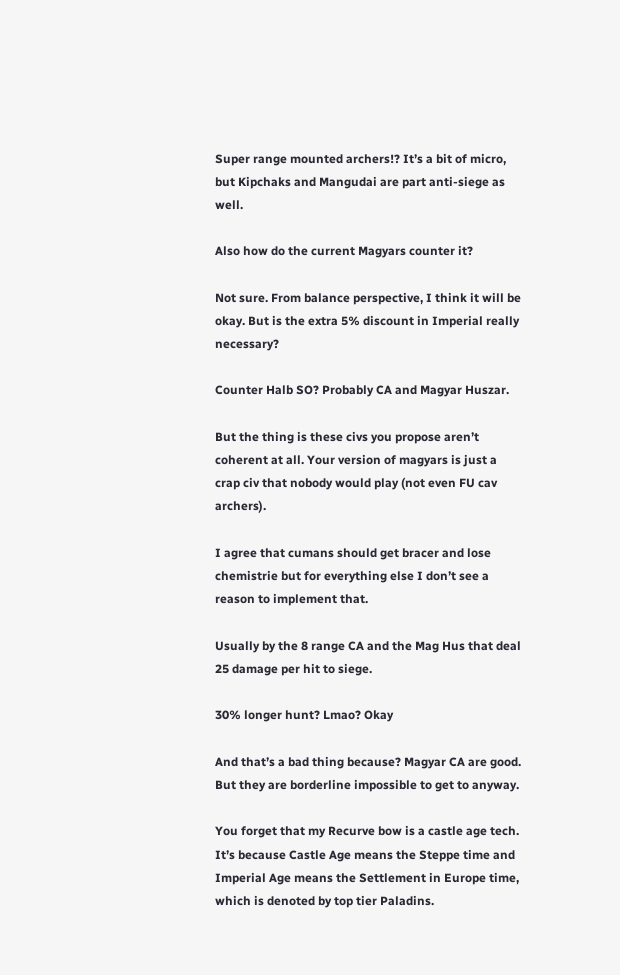Super range mounted archers!? It’s a bit of micro, but Kipchaks and Mangudai are part anti-siege as well.

Also how do the current Magyars counter it?

Not sure. From balance perspective, I think it will be okay. But is the extra 5% discount in Imperial really necessary?

Counter Halb SO? Probably CA and Magyar Huszar.

But the thing is these civs you propose aren’t coherent at all. Your version of magyars is just a crap civ that nobody would play (not even FU cav archers).

I agree that cumans should get bracer and lose chemistrie but for everything else I don’t see a reason to implement that.

Usually by the 8 range CA and the Mag Hus that deal 25 damage per hit to siege.

30% longer hunt? Lmao? Okay

And that’s a bad thing because? Magyar CA are good. But they are borderline impossible to get to anyway.

You forget that my Recurve bow is a castle age tech. It’s because Castle Age means the Steppe time and Imperial Age means the Settlement in Europe time, which is denoted by top tier Paladins.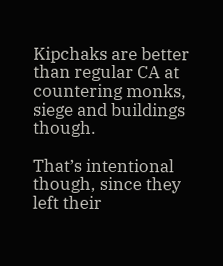Kipchaks are better than regular CA at countering monks, siege and buildings though.

That’s intentional though, since they left their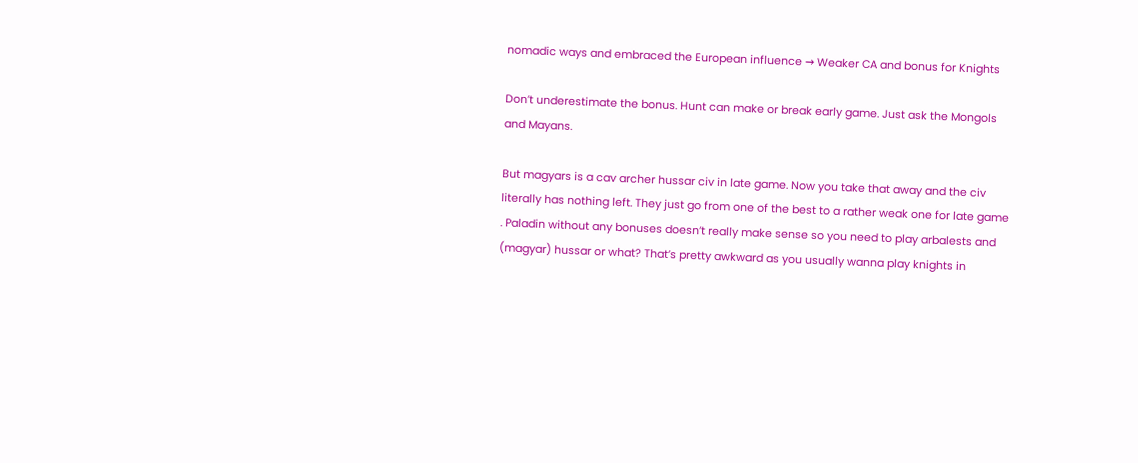nomadic ways and embraced the European influence → Weaker CA and bonus for Knights

Don’t underestimate the bonus. Hunt can make or break early game. Just ask the Mongols and Mayans.

But magyars is a cav archer hussar civ in late game. Now you take that away and the civ literally has nothing left. They just go from one of the best to a rather weak one for late game . Paladin without any bonuses doesn’t really make sense so you need to play arbalests and (magyar) hussar or what? That’s pretty awkward as you usually wanna play knights in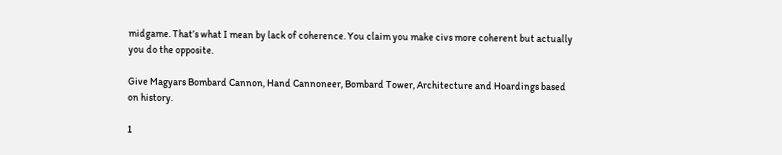midgame. That’s what I mean by lack of coherence. You claim you make civs more coherent but actually you do the opposite.

Give Magyars Bombard Cannon, Hand Cannoneer, Bombard Tower, Architecture and Hoardings based on history.

1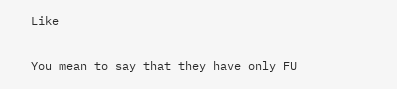Like

You mean to say that they have only FU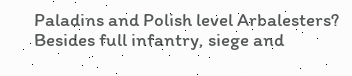Paladins and Polish level Arbalesters? Besides full infantry, siege and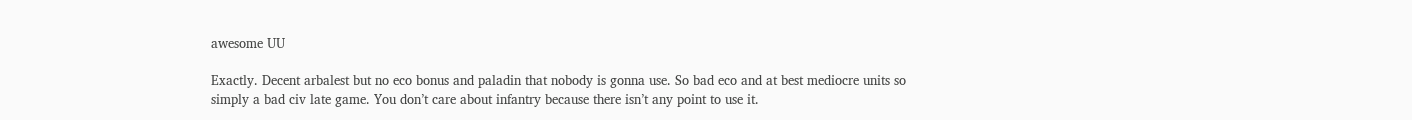awesome UU

Exactly. Decent arbalest but no eco bonus and paladin that nobody is gonna use. So bad eco and at best mediocre units so simply a bad civ late game. You don’t care about infantry because there isn’t any point to use it.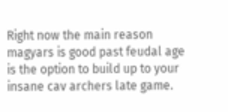Right now the main reason magyars is good past feudal age is the option to build up to your insane cav archers late game.